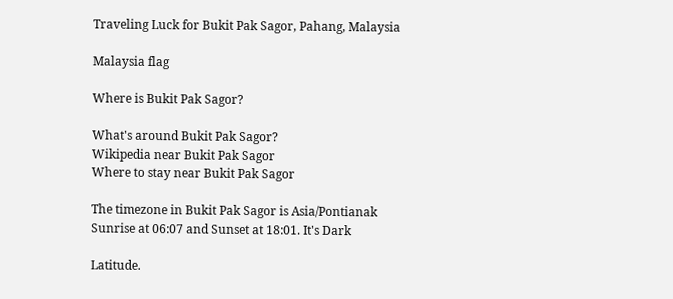Traveling Luck for Bukit Pak Sagor, Pahang, Malaysia

Malaysia flag

Where is Bukit Pak Sagor?

What's around Bukit Pak Sagor?
Wikipedia near Bukit Pak Sagor
Where to stay near Bukit Pak Sagor

The timezone in Bukit Pak Sagor is Asia/Pontianak
Sunrise at 06:07 and Sunset at 18:01. It's Dark

Latitude.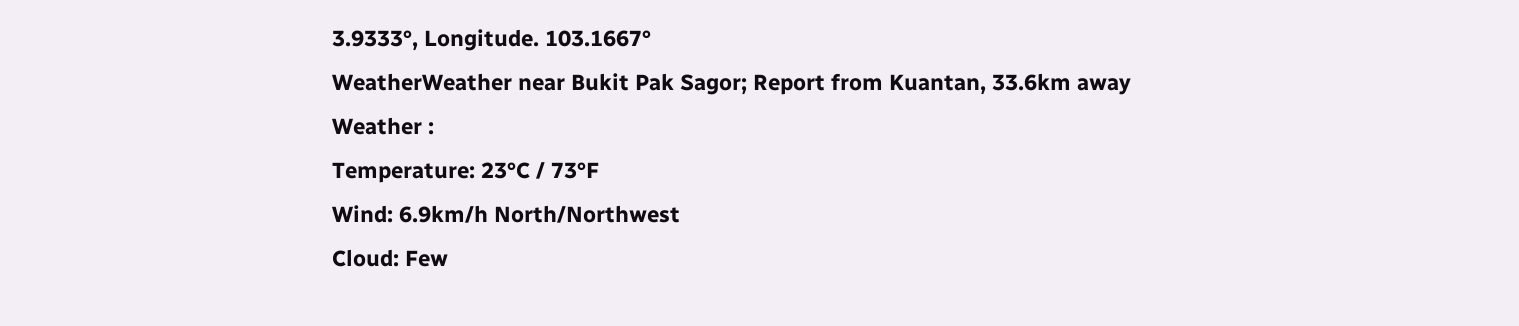3.9333°, Longitude. 103.1667°
WeatherWeather near Bukit Pak Sagor; Report from Kuantan, 33.6km away
Weather :
Temperature: 23°C / 73°F
Wind: 6.9km/h North/Northwest
Cloud: Few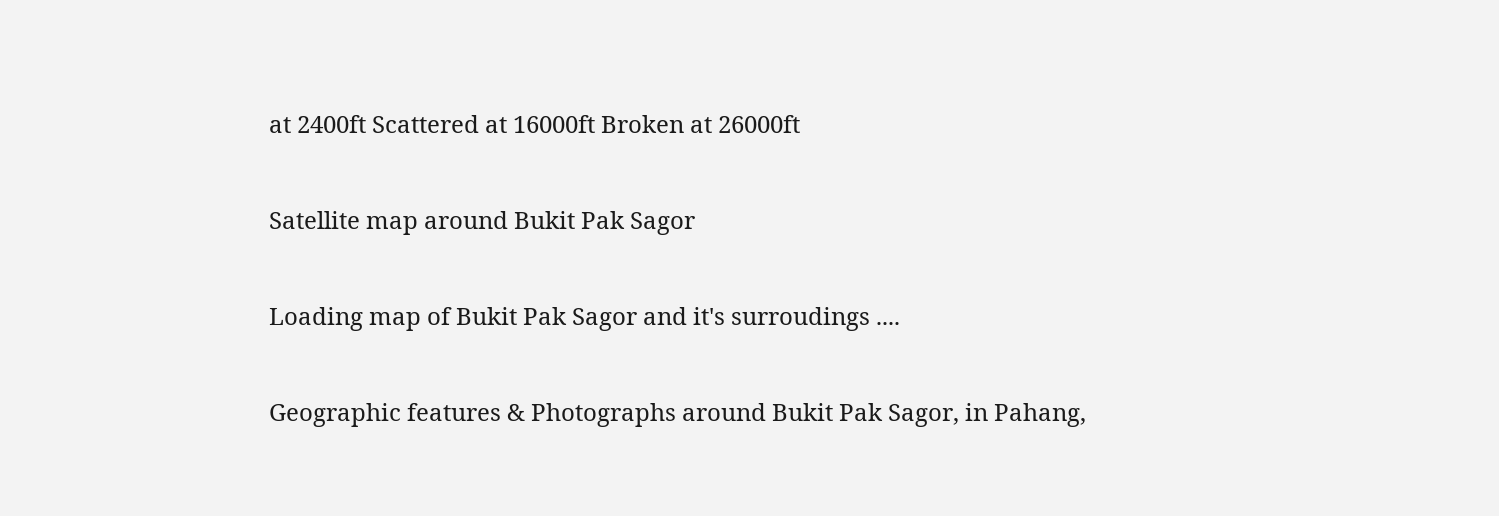at 2400ft Scattered at 16000ft Broken at 26000ft

Satellite map around Bukit Pak Sagor

Loading map of Bukit Pak Sagor and it's surroudings ....

Geographic features & Photographs around Bukit Pak Sagor, in Pahang,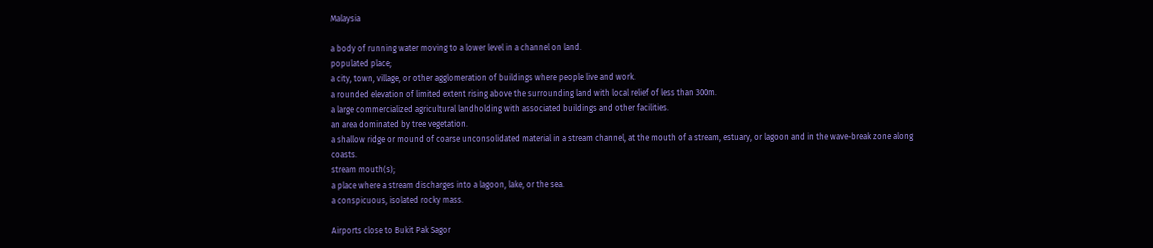Malaysia

a body of running water moving to a lower level in a channel on land.
populated place;
a city, town, village, or other agglomeration of buildings where people live and work.
a rounded elevation of limited extent rising above the surrounding land with local relief of less than 300m.
a large commercialized agricultural landholding with associated buildings and other facilities.
an area dominated by tree vegetation.
a shallow ridge or mound of coarse unconsolidated material in a stream channel, at the mouth of a stream, estuary, or lagoon and in the wave-break zone along coasts.
stream mouth(s);
a place where a stream discharges into a lagoon, lake, or the sea.
a conspicuous, isolated rocky mass.

Airports close to Bukit Pak Sagor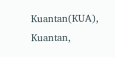Kuantan(KUA), Kuantan,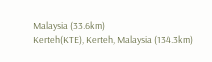Malaysia (33.6km)
Kerteh(KTE), Kerteh, Malaysia (134.3km)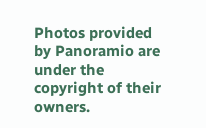Photos provided by Panoramio are under the copyright of their owners.